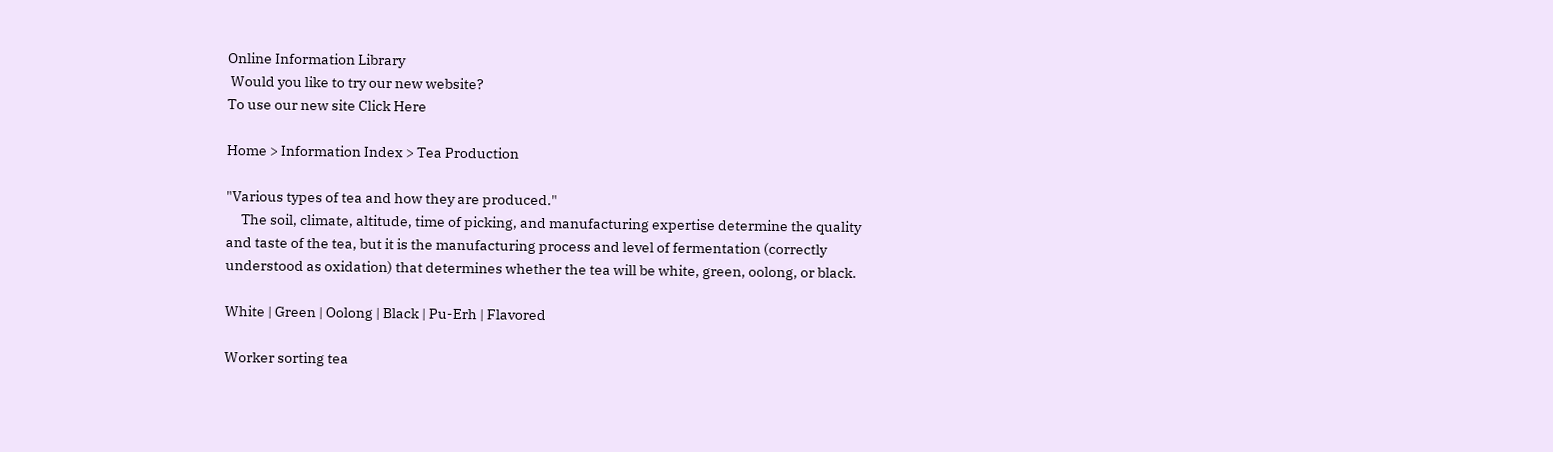Online Information Library
 Would you like to try our new website?
To use our new site Click Here

Home > Information Index > Tea Production

"Various types of tea and how they are produced."
     The soil, climate, altitude, time of picking, and manufacturing expertise determine the quality and taste of the tea, but it is the manufacturing process and level of fermentation (correctly understood as oxidation) that determines whether the tea will be white, green, oolong, or black.

White | Green | Oolong | Black | Pu-Erh | Flavored

Worker sorting tea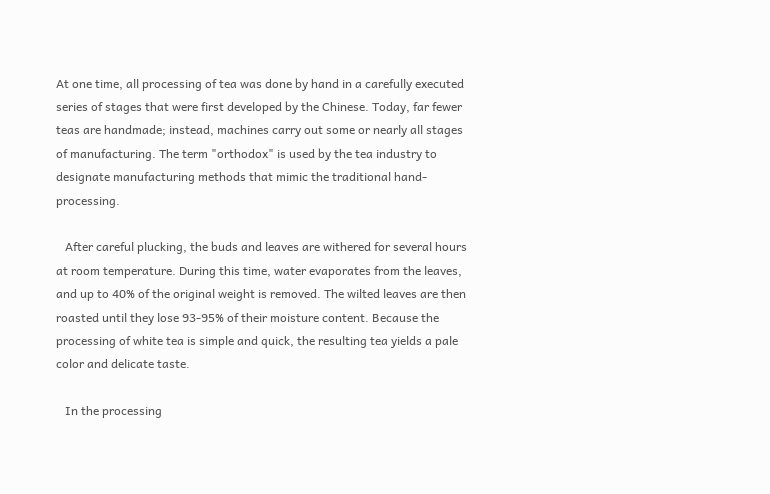At one time, all processing of tea was done by hand in a carefully executed series of stages that were first developed by the Chinese. Today, far fewer teas are handmade; instead, machines carry out some or nearly all stages of manufacturing. The term "orthodox" is used by the tea industry to designate manufacturing methods that mimic the traditional hand-processing.

   After careful plucking, the buds and leaves are withered for several hours at room temperature. During this time, water evaporates from the leaves, and up to 40% of the original weight is removed. The wilted leaves are then roasted until they lose 93-95% of their moisture content. Because the processing of white tea is simple and quick, the resulting tea yields a pale color and delicate taste.

   In the processing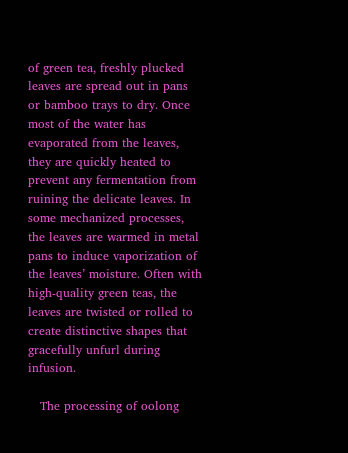of green tea, freshly plucked leaves are spread out in pans or bamboo trays to dry. Once most of the water has evaporated from the leaves, they are quickly heated to prevent any fermentation from ruining the delicate leaves. In some mechanized processes, the leaves are warmed in metal pans to induce vaporization of the leaves’ moisture. Often with high-quality green teas, the leaves are twisted or rolled to create distinctive shapes that gracefully unfurl during infusion.

   The processing of oolong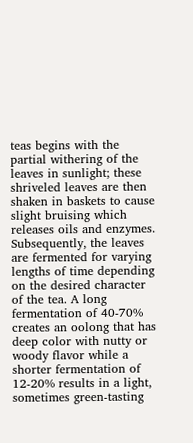teas begins with the partial withering of the leaves in sunlight; these shriveled leaves are then shaken in baskets to cause slight bruising which releases oils and enzymes. Subsequently, the leaves are fermented for varying lengths of time depending on the desired character of the tea. A long fermentation of 40-70% creates an oolong that has deep color with nutty or woody flavor while a shorter fermentation of 12-20% results in a light, sometimes green-tasting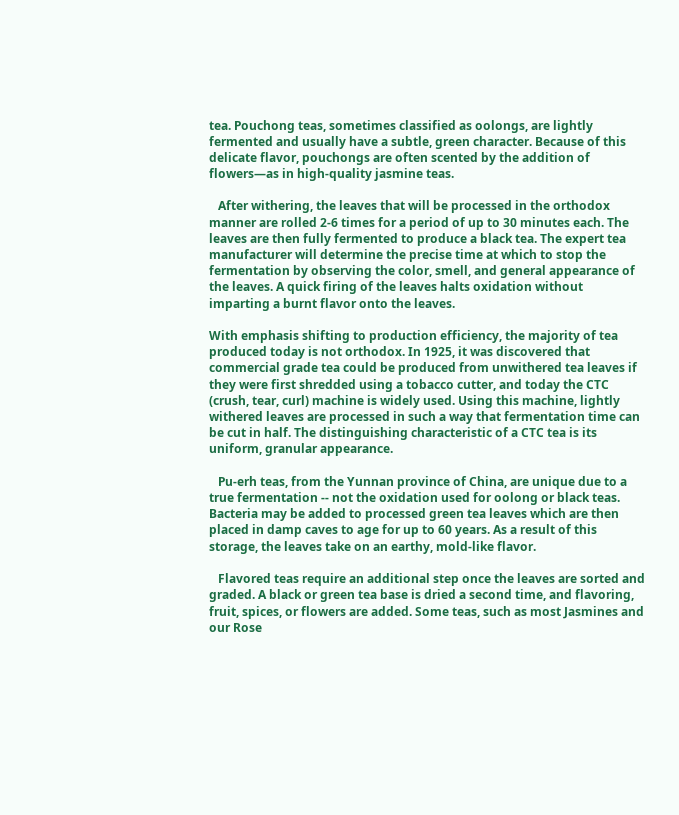tea. Pouchong teas, sometimes classified as oolongs, are lightly fermented and usually have a subtle, green character. Because of this delicate flavor, pouchongs are often scented by the addition of flowers—as in high-quality jasmine teas.

   After withering, the leaves that will be processed in the orthodox manner are rolled 2-6 times for a period of up to 30 minutes each. The leaves are then fully fermented to produce a black tea. The expert tea manufacturer will determine the precise time at which to stop the fermentation by observing the color, smell, and general appearance of the leaves. A quick firing of the leaves halts oxidation without imparting a burnt flavor onto the leaves.

With emphasis shifting to production efficiency, the majority of tea produced today is not orthodox. In 1925, it was discovered that commercial grade tea could be produced from unwithered tea leaves if they were first shredded using a tobacco cutter, and today the CTC (crush, tear, curl) machine is widely used. Using this machine, lightly withered leaves are processed in such a way that fermentation time can be cut in half. The distinguishing characteristic of a CTC tea is its uniform, granular appearance.

   Pu-erh teas, from the Yunnan province of China, are unique due to a true fermentation -- not the oxidation used for oolong or black teas. Bacteria may be added to processed green tea leaves which are then placed in damp caves to age for up to 60 years. As a result of this storage, the leaves take on an earthy, mold-like flavor.

   Flavored teas require an additional step once the leaves are sorted and graded. A black or green tea base is dried a second time, and flavoring, fruit, spices, or flowers are added. Some teas, such as most Jasmines and our Rose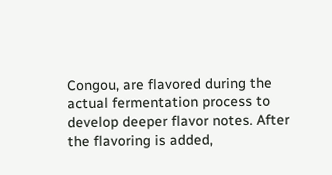Congou, are flavored during the actual fermentation process to develop deeper flavor notes. After the flavoring is added,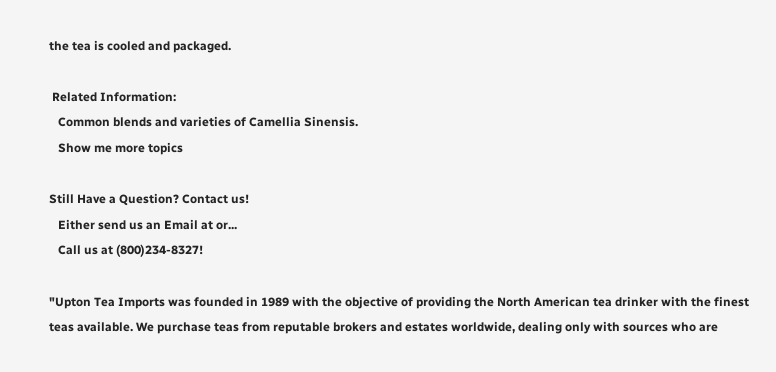the tea is cooled and packaged.

 Related Information:
   Common blends and varieties of Camellia Sinensis.
   Show me more topics

Still Have a Question? Contact us!
   Either send us an Email at or...
   Call us at (800)234-8327!

"Upton Tea Imports was founded in 1989 with the objective of providing the North American tea drinker with the finest teas available. We purchase teas from reputable brokers and estates worldwide, dealing only with sources who are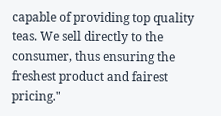capable of providing top quality teas. We sell directly to the consumer, thus ensuring the freshest product and fairest pricing."